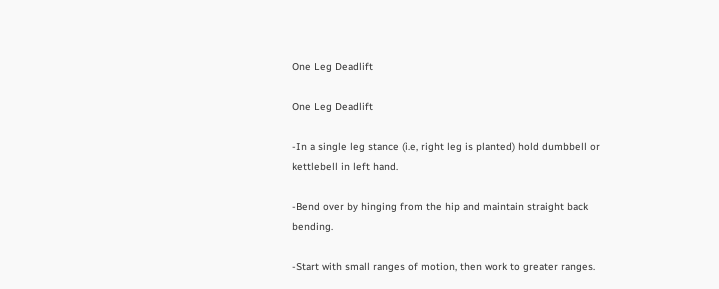One Leg Deadlift

One Leg Deadlift

-In a single leg stance (i.e, right leg is planted) hold dumbbell or kettlebell in left hand.

-Bend over by hinging from the hip and maintain straight back bending.

-Start with small ranges of motion, then work to greater ranges.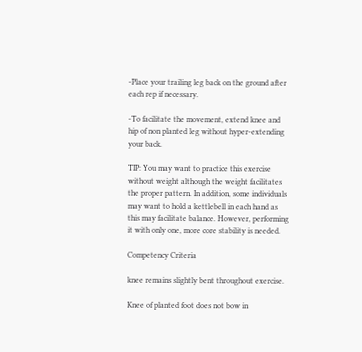-Place your trailing leg back on the ground after each rep if necessary.

-To facilitate the movement, extend knee and hip of non planted leg without hyper-extending your back.

TIP: You may want to practice this exercise without weight although the weight facilitates the proper pattern. In addition, some individuals may want to hold a kettlebell in each hand as this may facilitate balance. However, performing it with only one, more core stability is needed.

Competency Criteria

knee remains slightly bent throughout exercise.

Knee of planted foot does not bow in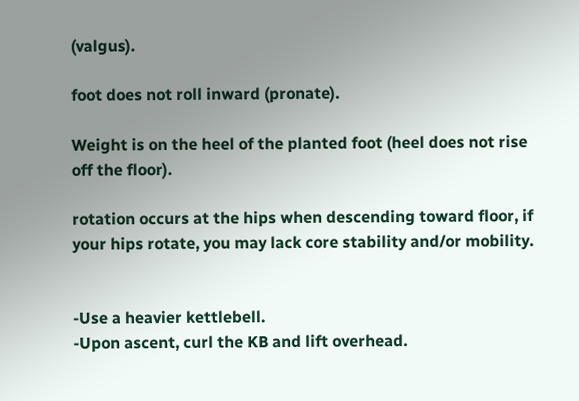(valgus).

foot does not roll inward (pronate).

Weight is on the heel of the planted foot (heel does not rise off the floor).

rotation occurs at the hips when descending toward floor, if your hips rotate, you may lack core stability and/or mobility.


-Use a heavier kettlebell.
-Upon ascent, curl the KB and lift overhead.